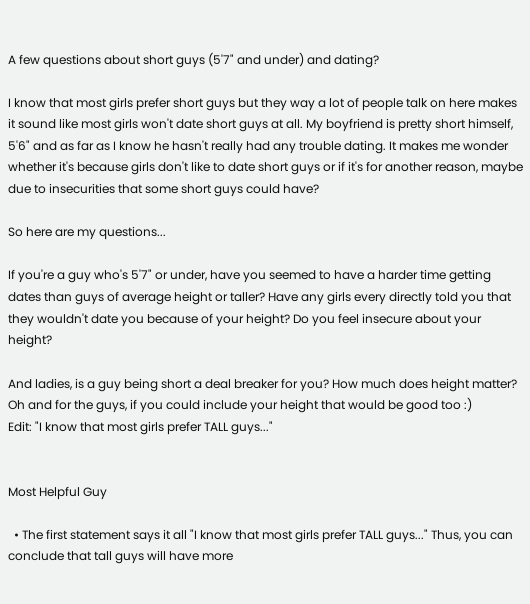A few questions about short guys (5'7" and under) and dating?

I know that most girls prefer short guys but they way a lot of people talk on here makes it sound like most girls won't date short guys at all. My boyfriend is pretty short himself, 5'6" and as far as I know he hasn't really had any trouble dating. It makes me wonder whether it's because girls don't like to date short guys or if it's for another reason, maybe due to insecurities that some short guys could have?

So here are my questions...

If you're a guy who's 5'7" or under, have you seemed to have a harder time getting dates than guys of average height or taller? Have any girls every directly told you that they wouldn't date you because of your height? Do you feel insecure about your height?

And ladies, is a guy being short a deal breaker for you? How much does height matter?
Oh and for the guys, if you could include your height that would be good too :)
Edit: "I know that most girls prefer TALL guys..."


Most Helpful Guy

  • The first statement says it all "I know that most girls prefer TALL guys..." Thus, you can conclude that tall guys will have more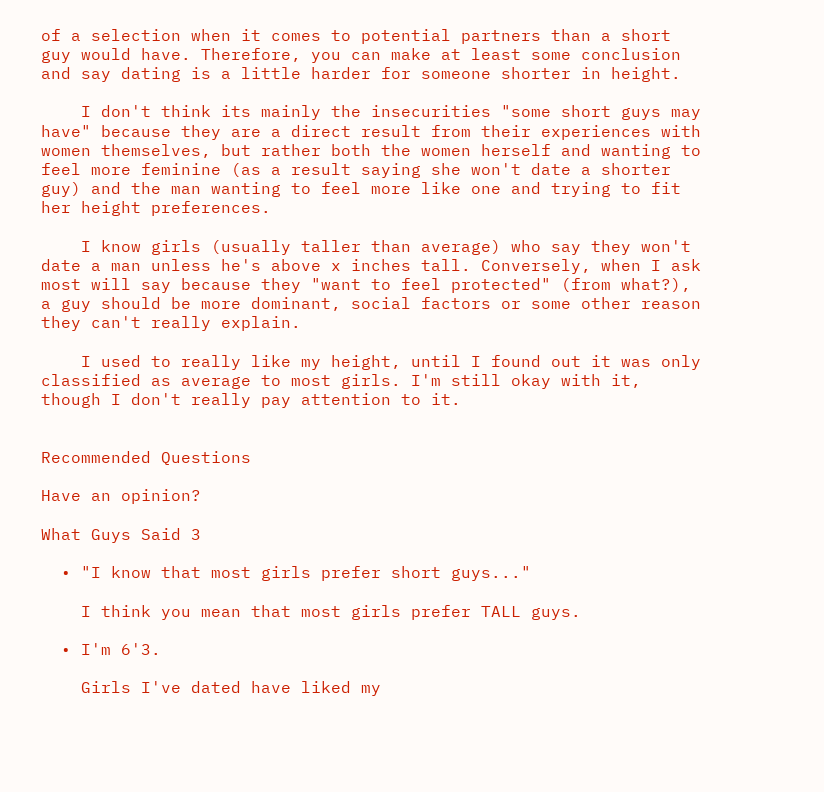of a selection when it comes to potential partners than a short guy would have. Therefore, you can make at least some conclusion and say dating is a little harder for someone shorter in height.

    I don't think its mainly the insecurities "some short guys may have" because they are a direct result from their experiences with women themselves, but rather both the women herself and wanting to feel more feminine (as a result saying she won't date a shorter guy) and the man wanting to feel more like one and trying to fit her height preferences.

    I know girls (usually taller than average) who say they won't date a man unless he's above x inches tall. Conversely, when I ask most will say because they "want to feel protected" (from what?), a guy should be more dominant, social factors or some other reason they can't really explain.

    I used to really like my height, until I found out it was only classified as average to most girls. I'm still okay with it, though I don't really pay attention to it.


Recommended Questions

Have an opinion?

What Guys Said 3

  • "I know that most girls prefer short guys..."

    I think you mean that most girls prefer TALL guys.

  • I'm 6'3.

    Girls I've dated have liked my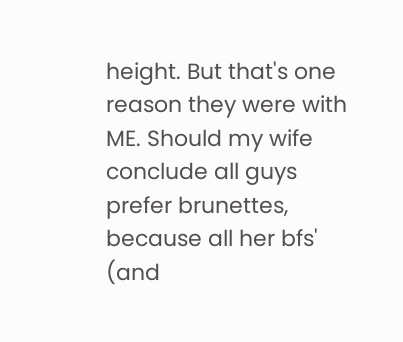height. But that's one reason they were with ME. Should my wife conclude all guys prefer brunettes, because all her bfs' (and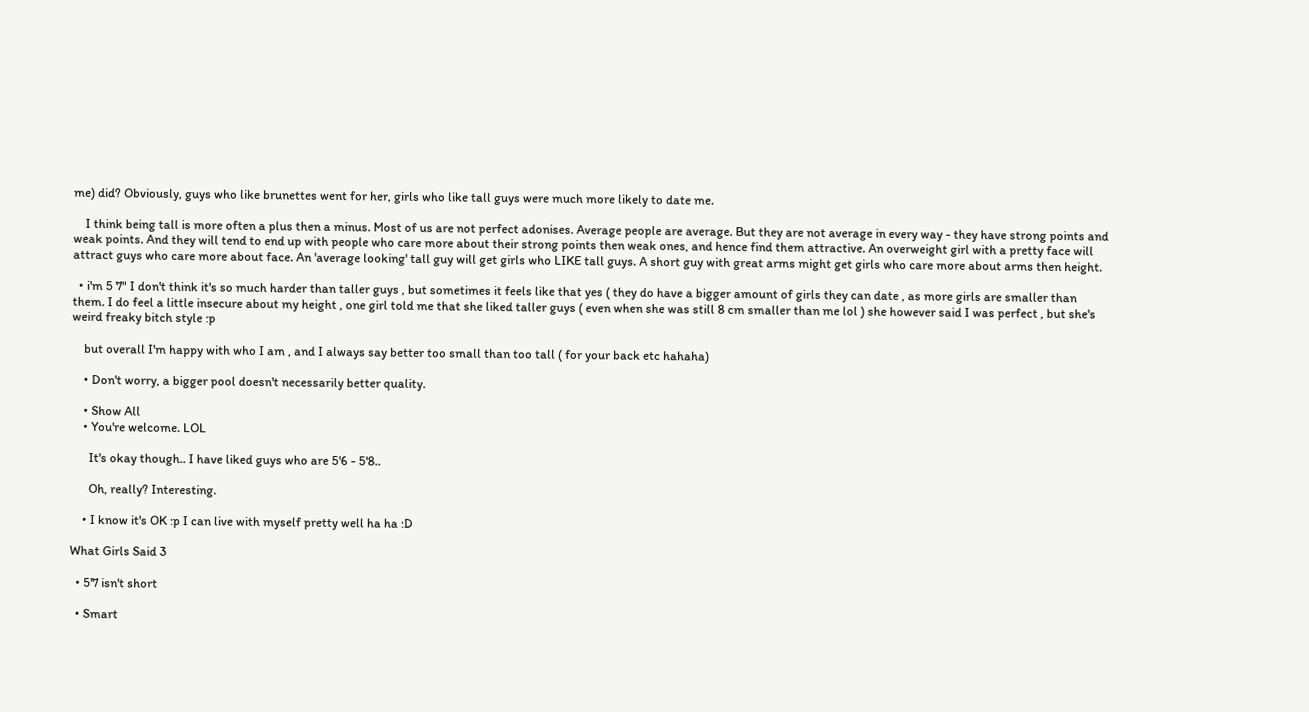me) did? Obviously, guys who like brunettes went for her, girls who like tall guys were much more likely to date me.

    I think being tall is more often a plus then a minus. Most of us are not perfect adonises. Average people are average. But they are not average in every way - they have strong points and weak points. And they will tend to end up with people who care more about their strong points then weak ones, and hence find them attractive. An overweight girl with a pretty face will attract guys who care more about face. An 'average looking' tall guy will get girls who LIKE tall guys. A short guy with great arms might get girls who care more about arms then height.

  • i'm 5 7" I don't think it's so much harder than taller guys , but sometimes it feels like that yes ( they do have a bigger amount of girls they can date , as more girls are smaller than them. I do feel a little insecure about my height , one girl told me that she liked taller guys ( even when she was still 8 cm smaller than me lol ) she however said I was perfect , but she's weird freaky bitch style :p

    but overall I'm happy with who I am , and I always say better too small than too tall ( for your back etc hahaha)

    • Don't worry, a bigger pool doesn't necessarily better quality.

    • Show All
    • You're welcome. LOL

      It's okay though.. I have liked guys who are 5'6 - 5'8..

      Oh, really? Interesting.

    • I know it's OK :p I can live with myself pretty well ha ha :D

What Girls Said 3

  • 5'7 isn't short

  • Smart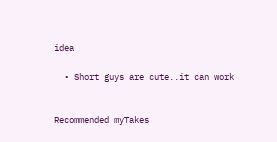idea

  • Short guys are cute..it can work


Recommended myTakes